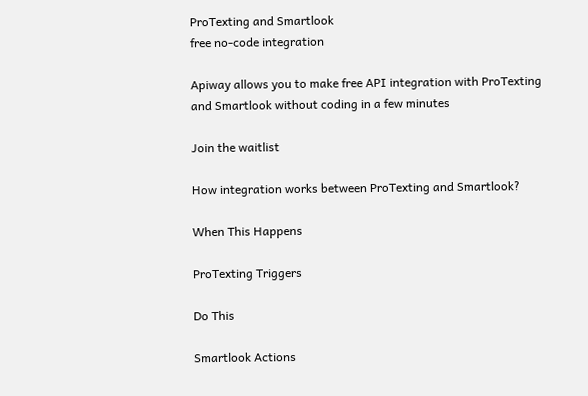ProTexting and Smartlook
free no-code integration

Apiway allows you to make free API integration with ProTexting and Smartlook without coding in a few minutes

Join the waitlist

How integration works between ProTexting and Smartlook?

When This Happens

ProTexting Triggers

Do This

Smartlook Actions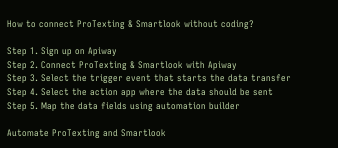How to connect ProTexting & Smartlook without coding?

Step 1. Sign up on Apiway
Step 2. Connect ProTexting & Smartlook with Apiway
Step 3. Select the trigger event that starts the data transfer
Step 4. Select the action app where the data should be sent
Step 5. Map the data fields using automation builder

Automate ProTexting and Smartlook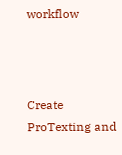workflow



Create ProTexting and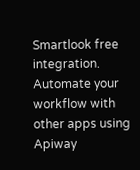Smartlook free integration. Automate your workflow with other apps using Apiway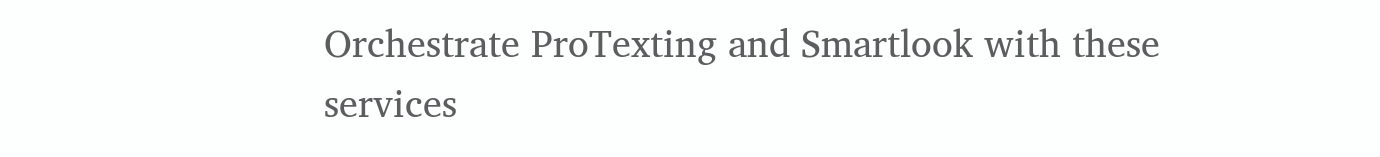Orchestrate ProTexting and Smartlook with these services